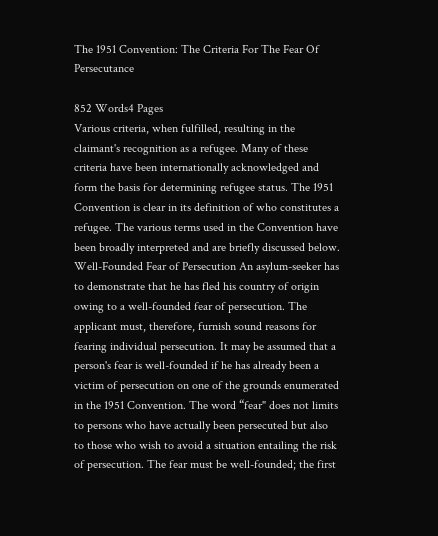The 1951 Convention: The Criteria For The Fear Of Persecutance

852 Words4 Pages
Various criteria, when fulfilled, resulting in the claimant's recognition as a refugee. Many of these criteria have been internationally acknowledged and form the basis for determining refugee status. The 1951 Convention is clear in its definition of who constitutes a refugee. The various terms used in the Convention have been broadly interpreted and are briefly discussed below. Well-Founded Fear of Persecution An asylum-seeker has to demonstrate that he has fled his country of origin owing to a well-founded fear of persecution. The applicant must, therefore, furnish sound reasons for fearing individual persecution. It may be assumed that a person's fear is well-founded if he has already been a victim of persecution on one of the grounds enumerated in the 1951 Convention. The word “fear" does not limits to persons who have actually been persecuted but also to those who wish to avoid a situation entailing the risk of persecution. The fear must be well-founded; the first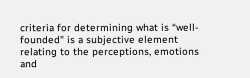criteria for determining what is “well-founded" is a subjective element relating to the perceptions, emotions and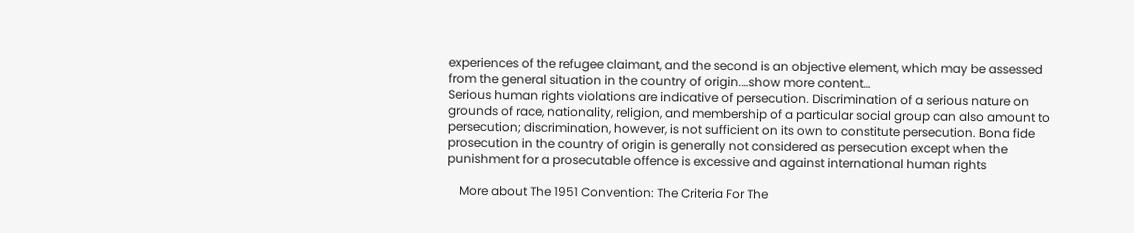experiences of the refugee claimant, and the second is an objective element, which may be assessed from the general situation in the country of origin.…show more content…
Serious human rights violations are indicative of persecution. Discrimination of a serious nature on grounds of race, nationality, religion, and membership of a particular social group can also amount to persecution; discrimination, however, is not sufficient on its own to constitute persecution. Bona fide prosecution in the country of origin is generally not considered as persecution except when the punishment for a prosecutable offence is excessive and against international human rights

    More about The 1951 Convention: The Criteria For The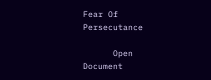Fear Of Persecutance

      Open Document